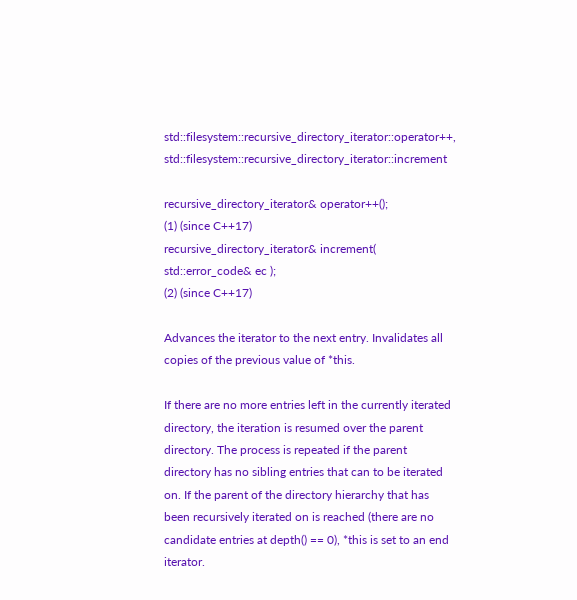std::filesystem::recursive_directory_iterator::operator++, std::filesystem::recursive_directory_iterator::increment

recursive_directory_iterator& operator++();
(1) (since C++17)
recursive_directory_iterator& increment( std::error_code& ec );
(2) (since C++17)

Advances the iterator to the next entry. Invalidates all copies of the previous value of *this.

If there are no more entries left in the currently iterated directory, the iteration is resumed over the parent directory. The process is repeated if the parent directory has no sibling entries that can to be iterated on. If the parent of the directory hierarchy that has been recursively iterated on is reached (there are no candidate entries at depth() == 0), *this is set to an end iterator.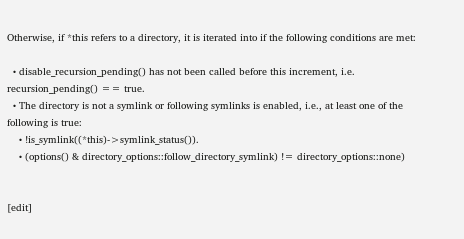Otherwise, if *this refers to a directory, it is iterated into if the following conditions are met:

  • disable_recursion_pending() has not been called before this increment, i.e. recursion_pending() == true.
  • The directory is not a symlink or following symlinks is enabled, i.e., at least one of the following is true:
    • !is_symlink((*this)->symlink_status()).
    • (options() & directory_options::follow_directory_symlink) != directory_options::none)


[edit]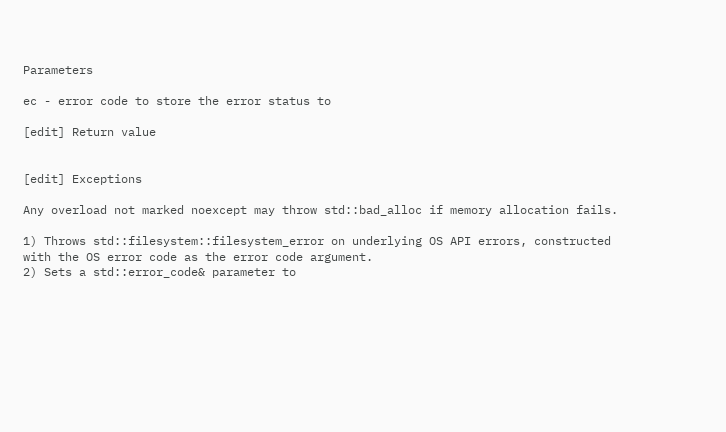Parameters

ec - error code to store the error status to

[edit] Return value


[edit] Exceptions

Any overload not marked noexcept may throw std::bad_alloc if memory allocation fails.

1) Throws std::filesystem::filesystem_error on underlying OS API errors, constructed with the OS error code as the error code argument.
2) Sets a std::error_code& parameter to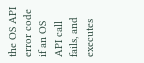the OS API error code if an OS API call fails, and executes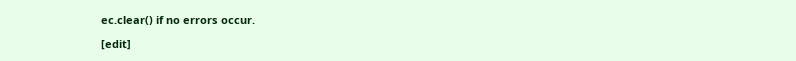ec.clear() if no errors occur.

[edit]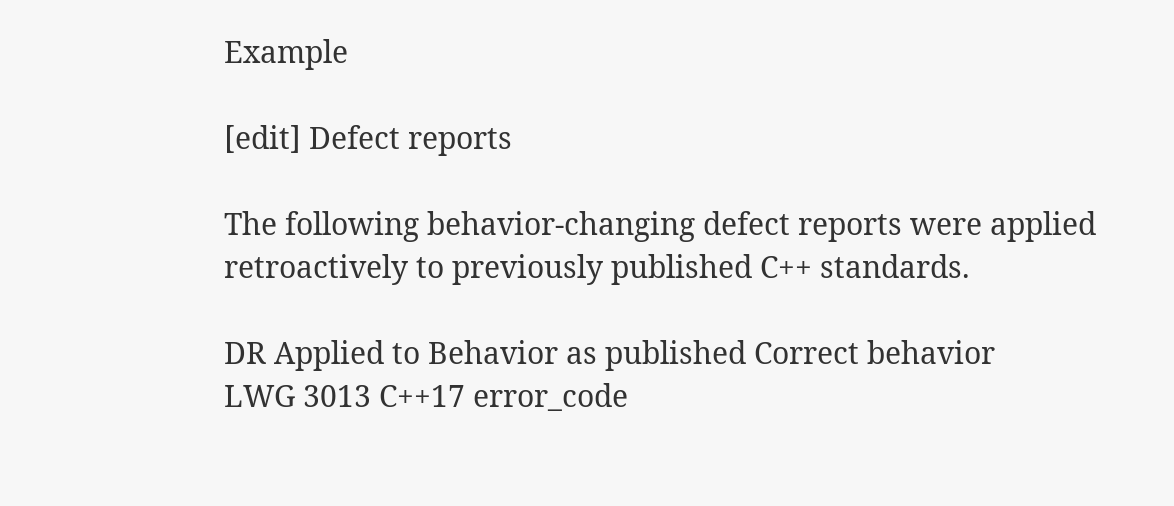Example

[edit] Defect reports

The following behavior-changing defect reports were applied retroactively to previously published C++ standards.

DR Applied to Behavior as published Correct behavior
LWG 3013 C++17 error_code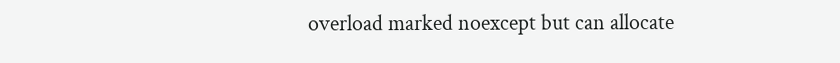overload marked noexcept but can allocate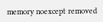memory noexcept removed